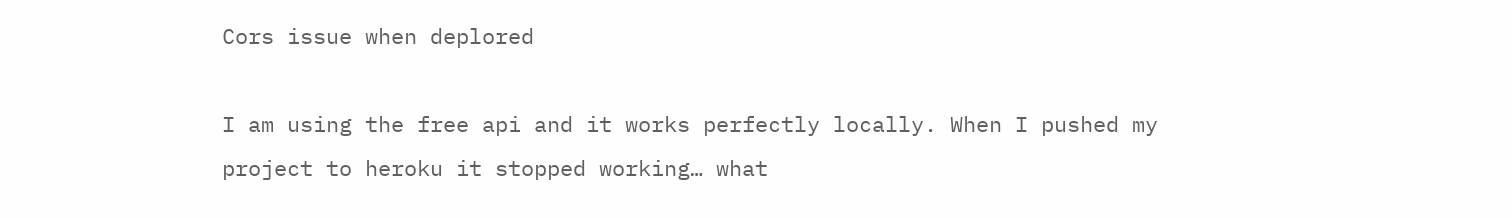Cors issue when deplored

I am using the free api and it works perfectly locally. When I pushed my project to heroku it stopped working… what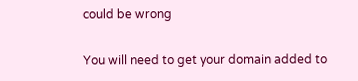could be wrong

You will need to get your domain added to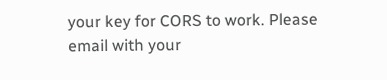your key for CORS to work. Please email with your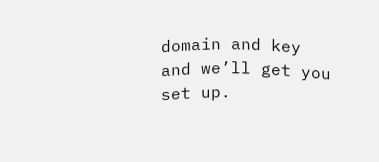domain and key and we’ll get you set up.